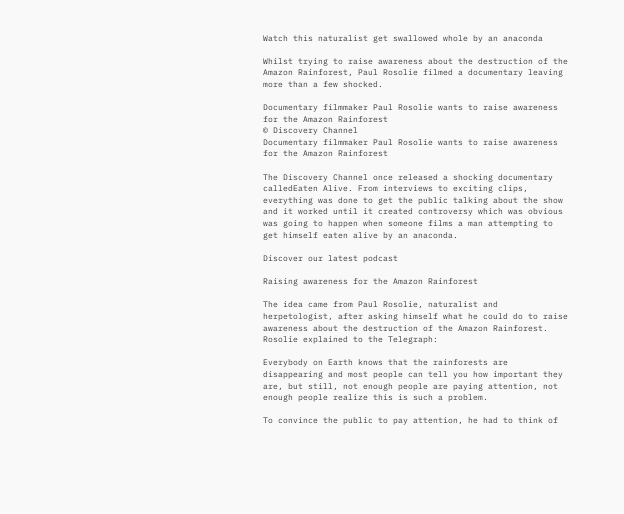Watch this naturalist get swallowed whole by an anaconda

Whilst trying to raise awareness about the destruction of the Amazon Rainforest, Paul Rosolie filmed a documentary leaving more than a few shocked.

Documentary filmmaker Paul Rosolie wants to raise awareness for the Amazon Rainforest
© Discovery Channel
Documentary filmmaker Paul Rosolie wants to raise awareness for the Amazon Rainforest

The Discovery Channel once released a shocking documentary calledEaten Alive. From interviews to exciting clips, everything was done to get the public talking about the show and it worked until it created controversy which was obvious was going to happen when someone films a man attempting to get himself eaten alive by an anaconda.

Discover our latest podcast

Raising awareness for the Amazon Rainforest

The idea came from Paul Rosolie, naturalist and herpetologist, after asking himself what he could do to raise awareness about the destruction of the Amazon Rainforest. Rosolie explained to the Telegraph:

Everybody on Earth knows that the rainforests are disappearing and most people can tell you how important they are, but still, not enough people are paying attention, not enough people realize this is such a problem.

To convince the public to pay attention, he had to think of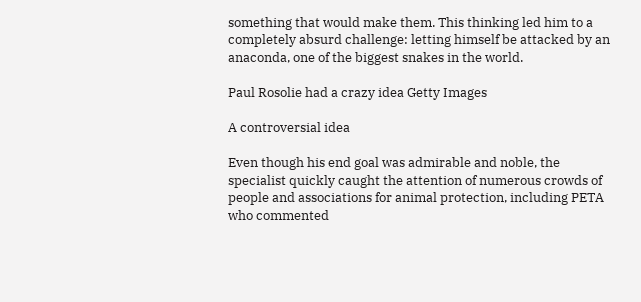something that would make them. This thinking led him to a completely absurd challenge: letting himself be attacked by an anaconda, one of the biggest snakes in the world.

Paul Rosolie had a crazy idea Getty Images

A controversial idea

Even though his end goal was admirable and noble, the specialist quickly caught the attention of numerous crowds of people and associations for animal protection, including PETA who commented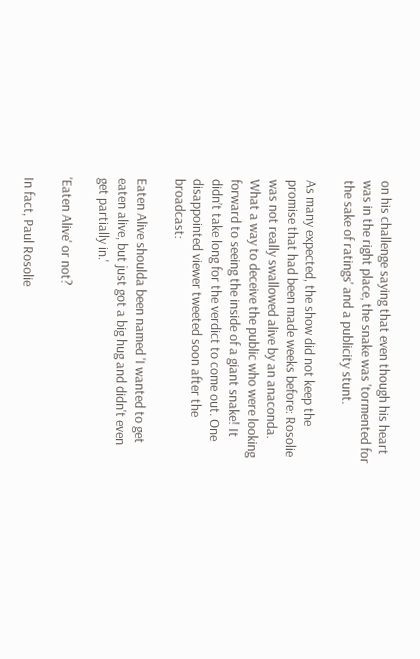on his challenge saying that even though his heart was in the right place, the snake was 'tormented for the sake of ratings' and a publicity stunt.

As many expected, the show did not keep the promise that had been made weeks before: Rosolie was not really swallowed alive by an anaconda. What a way to deceive the public who were looking forward to seeing the inside of a giant snake! It didn’t take long for the verdict to come out. One disappointed viewer tweeted soon after the broadcast:

Eaten Alive shoulda been named 'I wanted to get eaten alive, but just got a big hug and didn't even get partially in.'

'Eaten Alive' or not?

In fact, Paul Rosolie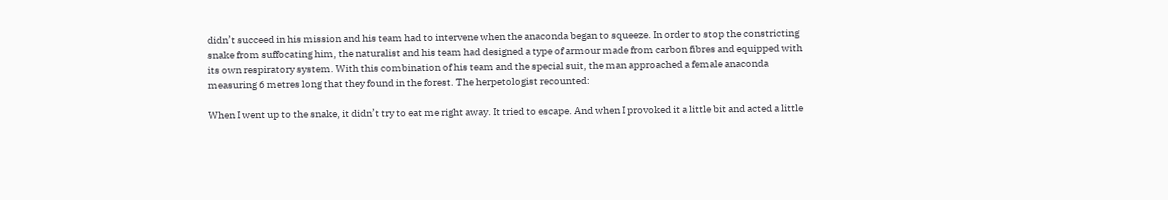didn’t succeed in his mission and his team had to intervene when the anaconda began to squeeze. In order to stop the constricting snake from suffocating him, the naturalist and his team had designed a type of armour made from carbon fibres and equipped with its own respiratory system. With this combination of his team and the special suit, the man approached a female anaconda measuring 6 metres long that they found in the forest. The herpetologist recounted:

When I went up to the snake, it didn’t try to eat me right away. It tried to escape. And when I provoked it a little bit and acted a little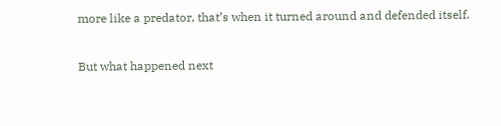more like a predator, that’s when it turned around and defended itself.

But what happened next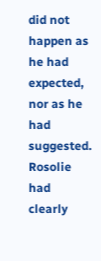did not happen as he had expected, nor as he had suggested. Rosolie had clearly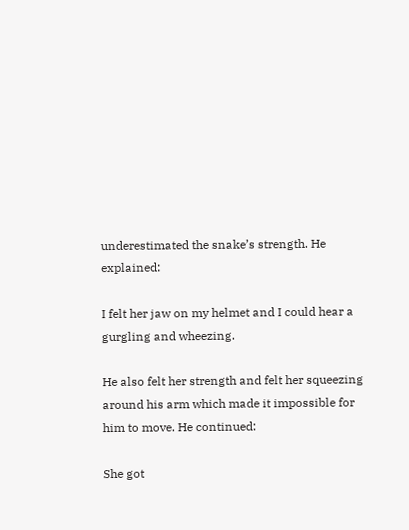underestimated the snake’s strength. He explained:

I felt her jaw on my helmet and I could hear a gurgling and wheezing.

He also felt her strength and felt her squeezing around his arm which made it impossible for him to move. He continued:

She got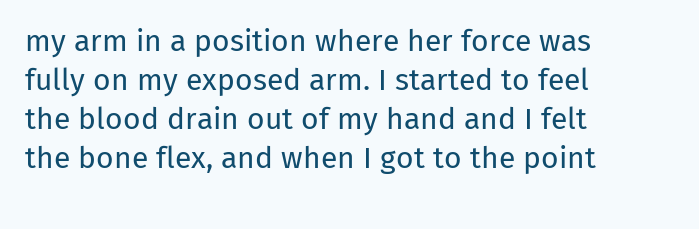my arm in a position where her force was fully on my exposed arm. I started to feel the blood drain out of my hand and I felt the bone flex, and when I got to the point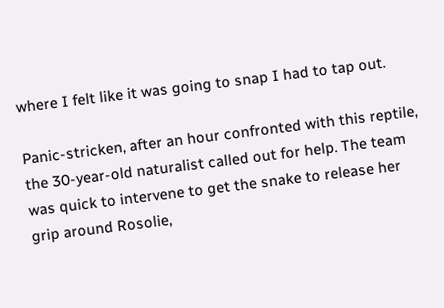where I felt like it was going to snap I had to tap out.

Panic-stricken, after an hour confronted with this reptile, the 30-year-old naturalist called out for help. The team was quick to intervene to get the snake to release her grip around Rosolie,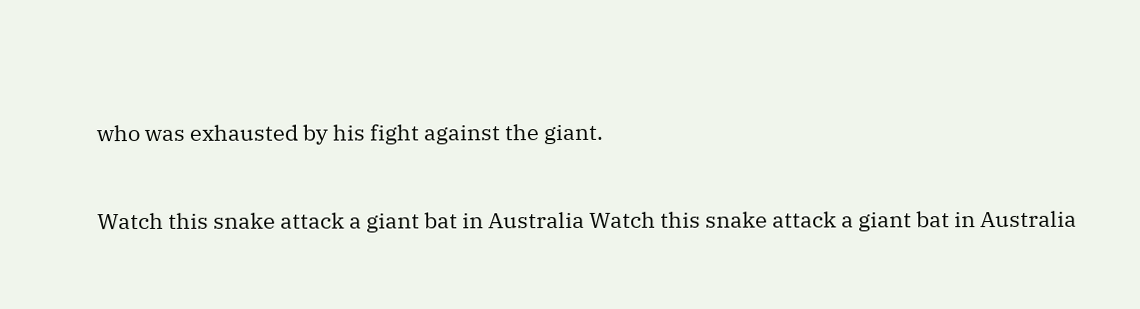who was exhausted by his fight against the giant.

Watch this snake attack a giant bat in Australia Watch this snake attack a giant bat in Australia